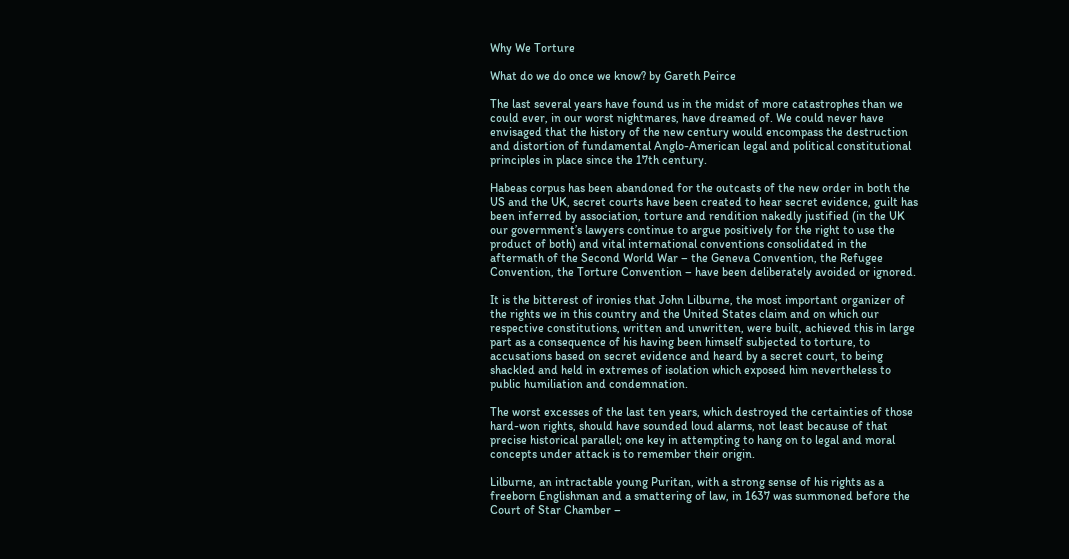Why We Torture

What do we do once we know? by Gareth Peirce

The last several years have found us in the midst of more catastrophes than we could ever, in our worst nightmares, have dreamed of. We could never have envisaged that the history of the new century would encompass the destruction and distortion of fundamental Anglo-American legal and political constitutional principles in place since the 17th century.

Habeas corpus has been abandoned for the outcasts of the new order in both the US and the UK, secret courts have been created to hear secret evidence, guilt has been inferred by association, torture and rendition nakedly justified (in the UK our government’s lawyers continue to argue positively for the right to use the product of both) and vital international conventions consolidated in the aftermath of the Second World War – the Geneva Convention, the Refugee Convention, the Torture Convention – have been deliberately avoided or ignored.

It is the bitterest of ironies that John Lilburne, the most important organizer of the rights we in this country and the United States claim and on which our respective constitutions, written and unwritten, were built, achieved this in large part as a consequence of his having been himself subjected to torture, to accusations based on secret evidence and heard by a secret court, to being shackled and held in extremes of isolation which exposed him nevertheless to public humiliation and condemnation.

The worst excesses of the last ten years, which destroyed the certainties of those hard-won rights, should have sounded loud alarms, not least because of that precise historical parallel; one key in attempting to hang on to legal and moral concepts under attack is to remember their origin.

Lilburne, an intractable young Puritan, with a strong sense of his rights as a freeborn Englishman and a smattering of law, in 1637 was summoned before the Court of Star Chamber –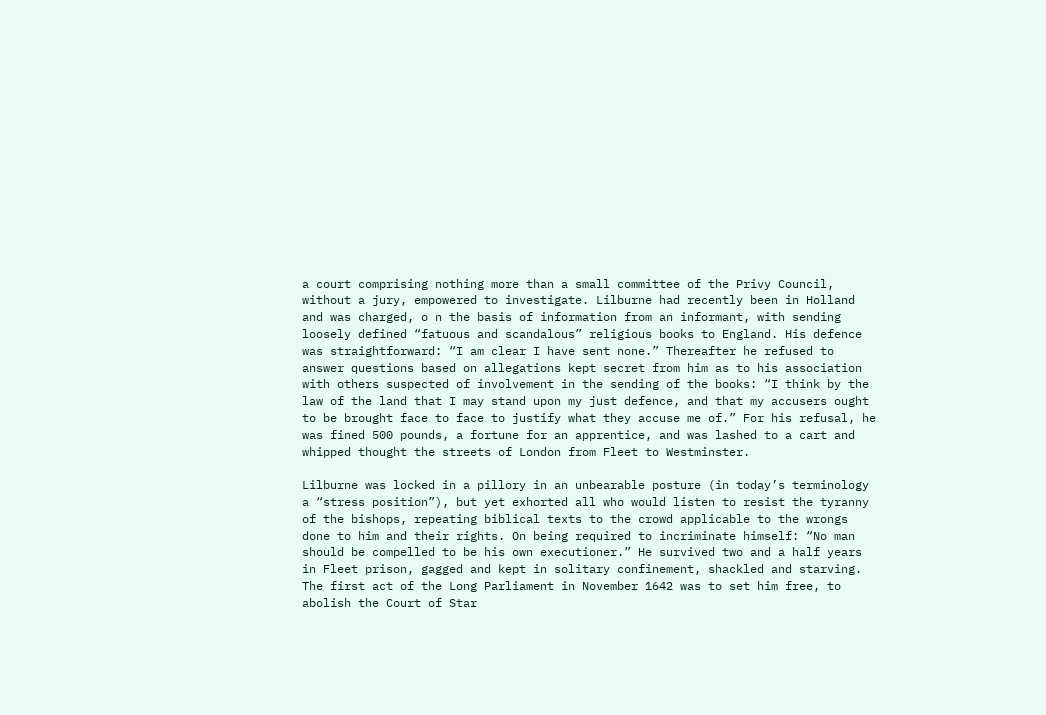a court comprising nothing more than a small committee of the Privy Council, without a jury, empowered to investigate. Lilburne had recently been in Holland and was charged, o n the basis of information from an informant, with sending loosely defined “fatuous and scandalous” religious books to England. His defence was straightforward: “I am clear I have sent none.” Thereafter he refused to answer questions based on allegations kept secret from him as to his association with others suspected of involvement in the sending of the books: “I think by the law of the land that I may stand upon my just defence, and that my accusers ought to be brought face to face to justify what they accuse me of.” For his refusal, he was fined 500 pounds, a fortune for an apprentice, and was lashed to a cart and whipped thought the streets of London from Fleet to Westminster.

Lilburne was locked in a pillory in an unbearable posture (in today’s terminology a “stress position”), but yet exhorted all who would listen to resist the tyranny of the bishops, repeating biblical texts to the crowd applicable to the wrongs done to him and their rights. On being required to incriminate himself: “No man should be compelled to be his own executioner.” He survived two and a half years in Fleet prison, gagged and kept in solitary confinement, shackled and starving. The first act of the Long Parliament in November 1642 was to set him free, to abolish the Court of Star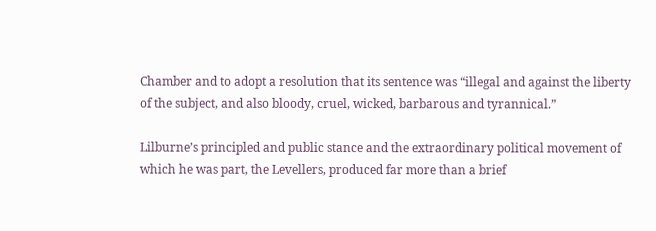Chamber and to adopt a resolution that its sentence was “illegal and against the liberty of the subject, and also bloody, cruel, wicked, barbarous and tyrannical.”

Lilburne’s principled and public stance and the extraordinary political movement of which he was part, the Levellers, produced far more than a brief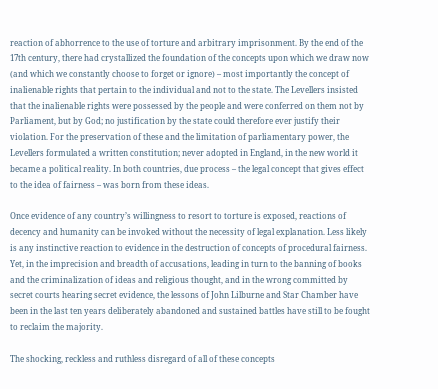reaction of abhorrence to the use of torture and arbitrary imprisonment. By the end of the 17th century, there had crystallized the foundation of the concepts upon which we draw now (and which we constantly choose to forget or ignore) – most importantly the concept of inalienable rights that pertain to the individual and not to the state. The Levellers insisted that the inalienable rights were possessed by the people and were conferred on them not by Parliament, but by God; no justification by the state could therefore ever justify their violation. For the preservation of these and the limitation of parliamentary power, the Levellers formulated a written constitution; never adopted in England, in the new world it became a political reality. In both countries, due process – the legal concept that gives effect to the idea of fairness – was born from these ideas.

Once evidence of any country’s willingness to resort to torture is exposed, reactions of decency and humanity can be invoked without the necessity of legal explanation. Less likely is any instinctive reaction to evidence in the destruction of concepts of procedural fairness. Yet, in the imprecision and breadth of accusations, leading in turn to the banning of books and the criminalization of ideas and religious thought, and in the wrong committed by secret courts hearing secret evidence, the lessons of John Lilburne and Star Chamber have been in the last ten years deliberately abandoned and sustained battles have still to be fought to reclaim the majority.

The shocking, reckless and ruthless disregard of all of these concepts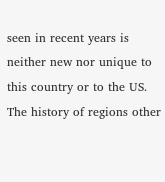seen in recent years is neither new nor unique to this country or to the US. The history of regions other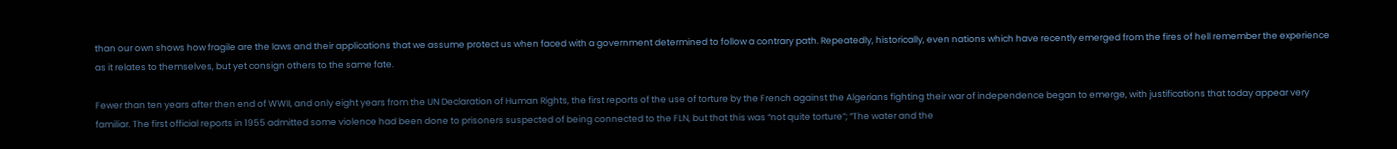than our own shows how fragile are the laws and their applications that we assume protect us when faced with a government determined to follow a contrary path. Repeatedly, historically, even nations which have recently emerged from the fires of hell remember the experience as it relates to themselves, but yet consign others to the same fate.

Fewer than ten years after then end of WWII, and only eight years from the UN Declaration of Human Rights, the first reports of the use of torture by the French against the Algerians fighting their war of independence began to emerge, with justifications that today appear very familiar. The first official reports in 1955 admitted some violence had been done to prisoners suspected of being connected to the FLN, but that this was “not quite torture”; “The water and the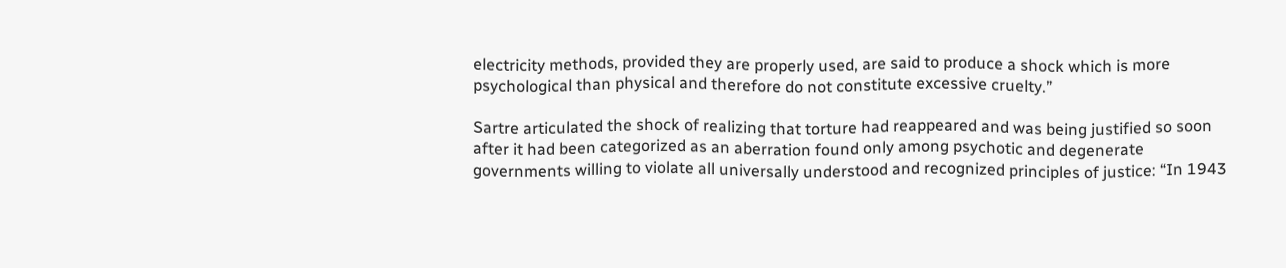electricity methods, provided they are properly used, are said to produce a shock which is more psychological than physical and therefore do not constitute excessive cruelty.”

Sartre articulated the shock of realizing that torture had reappeared and was being justified so soon after it had been categorized as an aberration found only among psychotic and degenerate governments willing to violate all universally understood and recognized principles of justice: “In 1943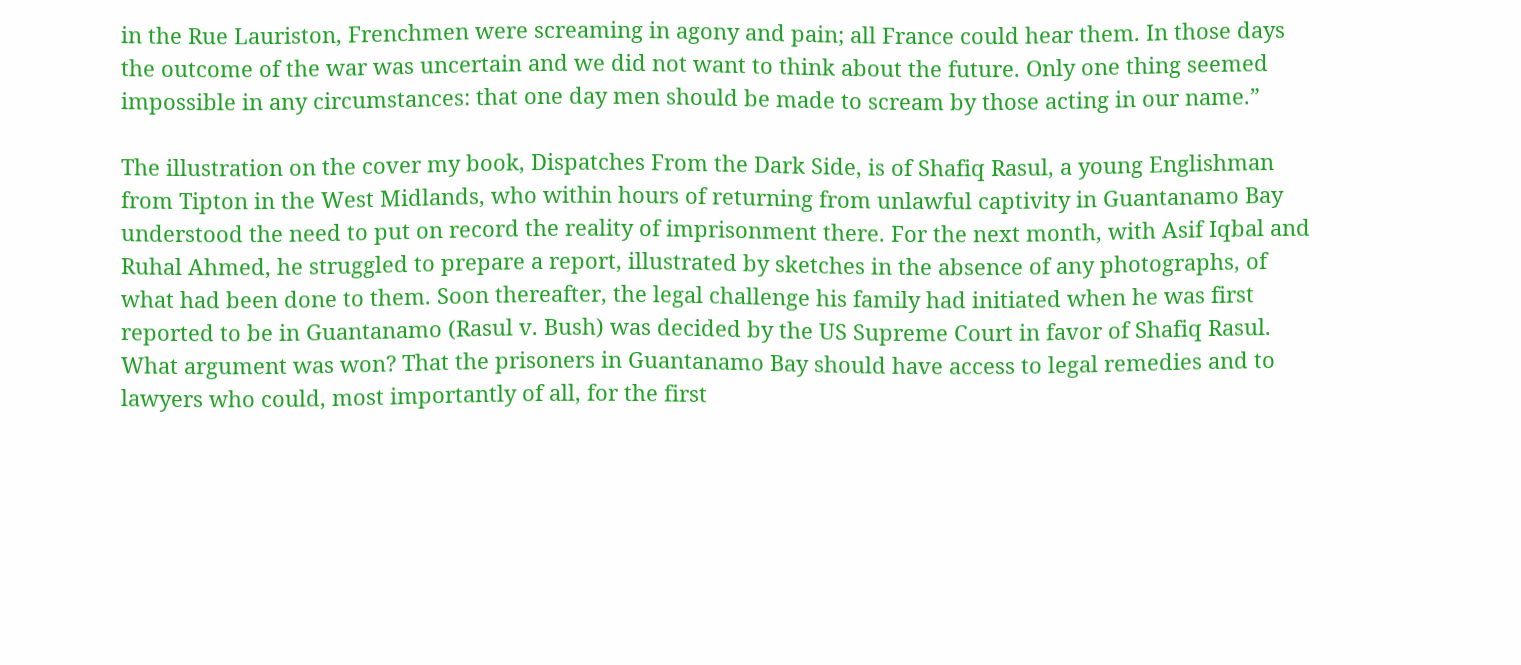in the Rue Lauriston, Frenchmen were screaming in agony and pain; all France could hear them. In those days the outcome of the war was uncertain and we did not want to think about the future. Only one thing seemed impossible in any circumstances: that one day men should be made to scream by those acting in our name.”

The illustration on the cover my book, Dispatches From the Dark Side, is of Shafiq Rasul, a young Englishman from Tipton in the West Midlands, who within hours of returning from unlawful captivity in Guantanamo Bay understood the need to put on record the reality of imprisonment there. For the next month, with Asif Iqbal and Ruhal Ahmed, he struggled to prepare a report, illustrated by sketches in the absence of any photographs, of what had been done to them. Soon thereafter, the legal challenge his family had initiated when he was first reported to be in Guantanamo (Rasul v. Bush) was decided by the US Supreme Court in favor of Shafiq Rasul. What argument was won? That the prisoners in Guantanamo Bay should have access to legal remedies and to lawyers who could, most importantly of all, for the first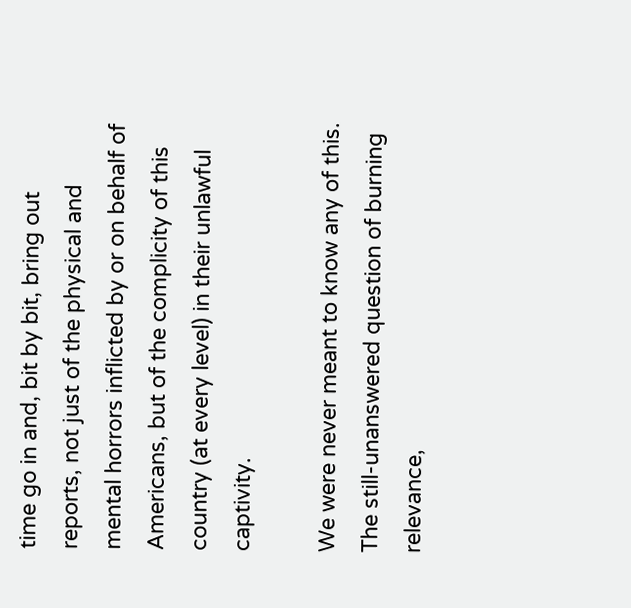time go in and, bit by bit, bring out reports, not just of the physical and mental horrors inflicted by or on behalf of Americans, but of the complicity of this country (at every level) in their unlawful captivity.

We were never meant to know any of this. The still-unanswered question of burning relevance,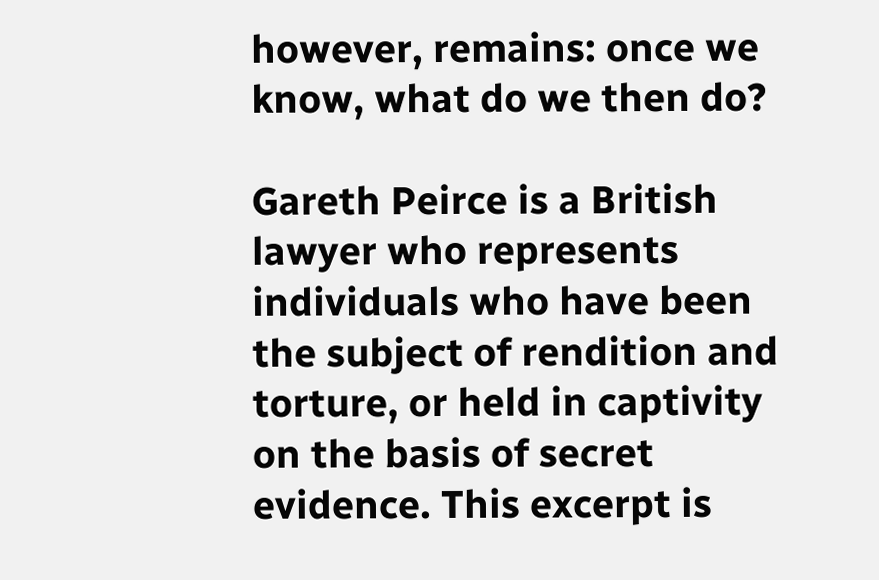however, remains: once we know, what do we then do?

Gareth Peirce is a British lawyer who represents individuals who have been the subject of rendition and torture, or held in captivity on the basis of secret evidence. This excerpt is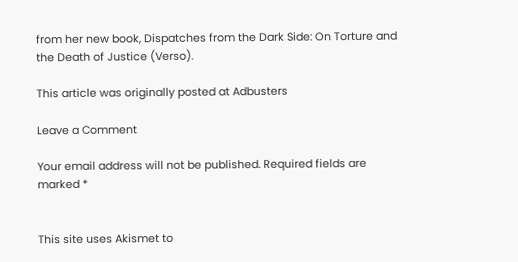from her new book, Dispatches from the Dark Side: On Torture and the Death of Justice (Verso).

This article was originally posted at Adbusters

Leave a Comment

Your email address will not be published. Required fields are marked *


This site uses Akismet to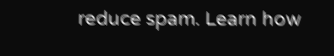reduce spam. Learn how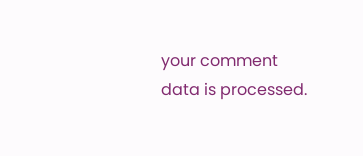your comment data is processed.